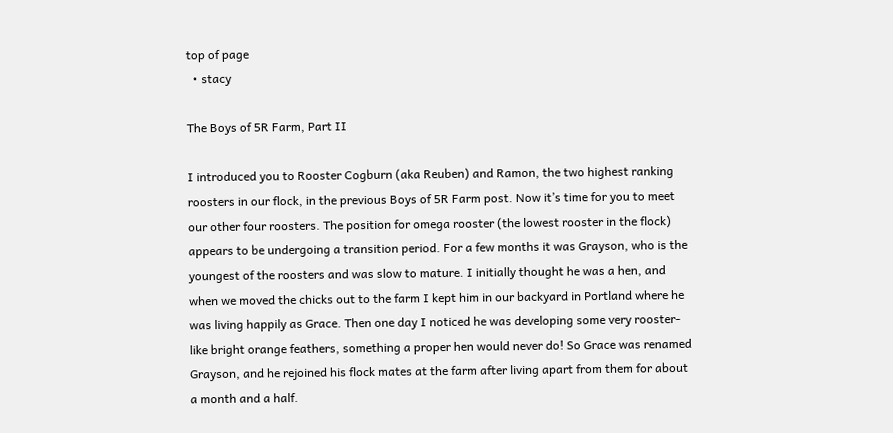top of page
  • stacy

The Boys of 5R Farm, Part II

I introduced you to Rooster Cogburn (aka Reuben) and Ramon, the two highest ranking roosters in our flock, in the previous Boys of 5R Farm post. Now it’s time for you to meet our other four roosters. The position for omega rooster (the lowest rooster in the flock) appears to be undergoing a transition period. For a few months it was Grayson, who is the youngest of the roosters and was slow to mature. I initially thought he was a hen, and when we moved the chicks out to the farm I kept him in our backyard in Portland where he was living happily as Grace. Then one day I noticed he was developing some very rooster-like bright orange feathers, something a proper hen would never do! So Grace was renamed Grayson, and he rejoined his flock mates at the farm after living apart from them for about a month and a half.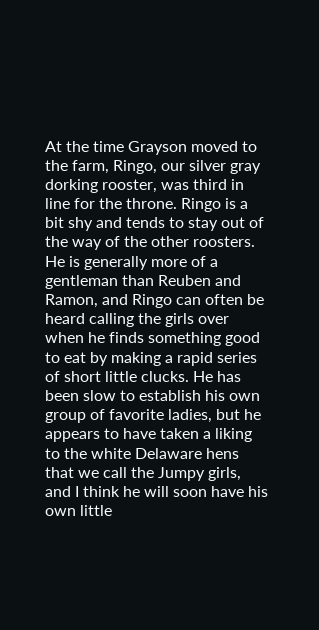At the time Grayson moved to the farm, Ringo, our silver gray dorking rooster, was third in line for the throne. Ringo is a bit shy and tends to stay out of the way of the other roosters. He is generally more of a gentleman than Reuben and Ramon, and Ringo can often be heard calling the girls over when he finds something good to eat by making a rapid series of short little clucks. He has been slow to establish his own group of favorite ladies, but he appears to have taken a liking to the white Delaware hens that we call the Jumpy girls, and I think he will soon have his own little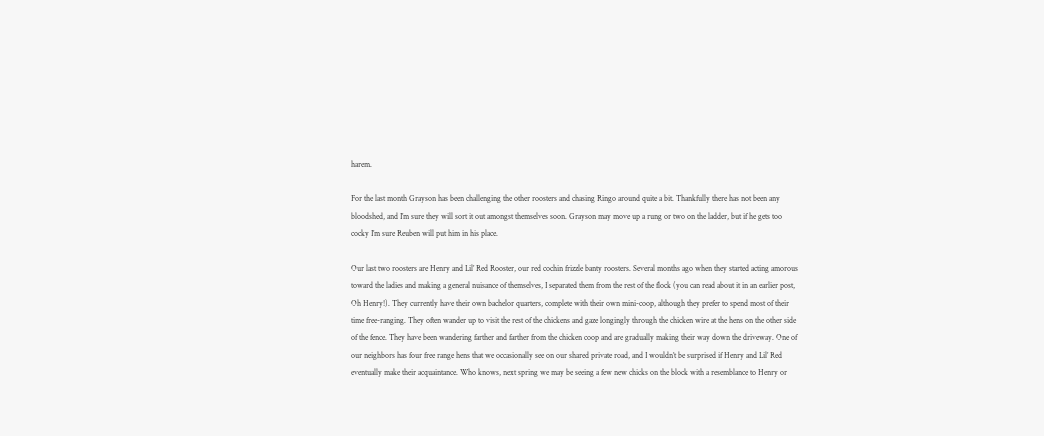harem.

For the last month Grayson has been challenging the other roosters and chasing Ringo around quite a bit. Thankfully there has not been any bloodshed, and I’m sure they will sort it out amongst themselves soon. Grayson may move up a rung or two on the ladder, but if he gets too cocky I’m sure Reuben will put him in his place.

Our last two roosters are Henry and Lil’ Red Rooster, our red cochin frizzle banty roosters. Several months ago when they started acting amorous toward the ladies and making a general nuisance of themselves, I separated them from the rest of the flock (you can read about it in an earlier post, Oh Henry!). They currently have their own bachelor quarters, complete with their own mini-coop, although they prefer to spend most of their time free-ranging. They often wander up to visit the rest of the chickens and gaze longingly through the chicken wire at the hens on the other side of the fence. They have been wandering farther and farther from the chicken coop and are gradually making their way down the driveway. One of our neighbors has four free range hens that we occasionally see on our shared private road, and I wouldn’t be surprised if Henry and Lil’ Red eventually make their acquaintance. Who knows, next spring we may be seeing a few new chicks on the block with a resemblance to Henry or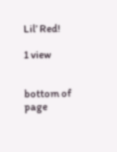Lil’ Red!

1 view


bottom of page